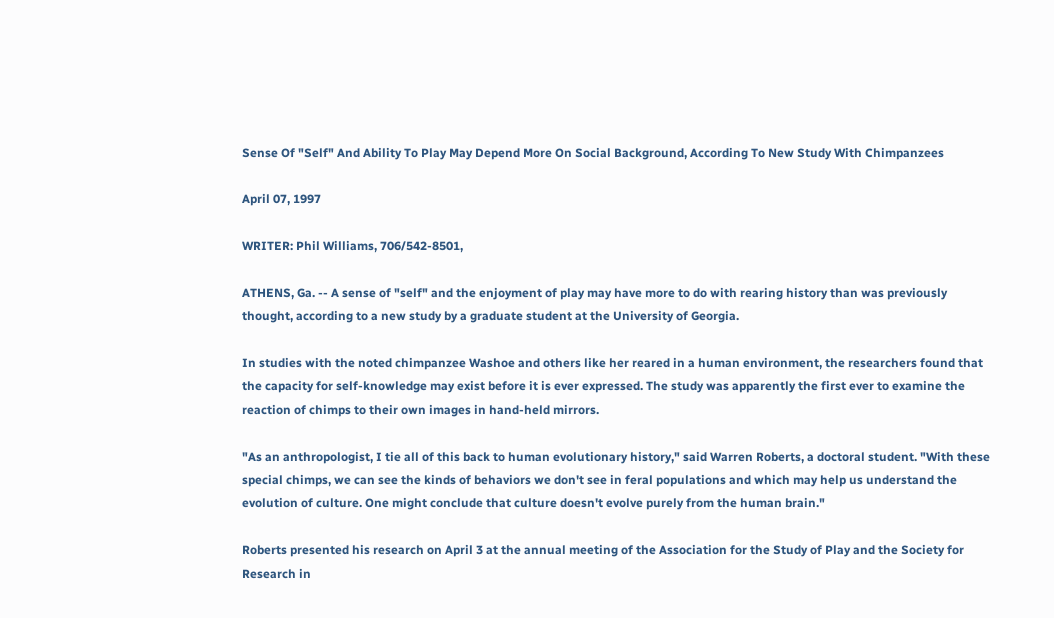Sense Of "Self" And Ability To Play May Depend More On Social Background, According To New Study With Chimpanzees

April 07, 1997

WRITER: Phil Williams, 706/542-8501,

ATHENS, Ga. -- A sense of "self" and the enjoyment of play may have more to do with rearing history than was previously thought, according to a new study by a graduate student at the University of Georgia.

In studies with the noted chimpanzee Washoe and others like her reared in a human environment, the researchers found that the capacity for self-knowledge may exist before it is ever expressed. The study was apparently the first ever to examine the reaction of chimps to their own images in hand-held mirrors.

"As an anthropologist, I tie all of this back to human evolutionary history," said Warren Roberts, a doctoral student. "With these special chimps, we can see the kinds of behaviors we don't see in feral populations and which may help us understand the evolution of culture. One might conclude that culture doesn't evolve purely from the human brain."

Roberts presented his research on April 3 at the annual meeting of the Association for the Study of Play and the Society for Research in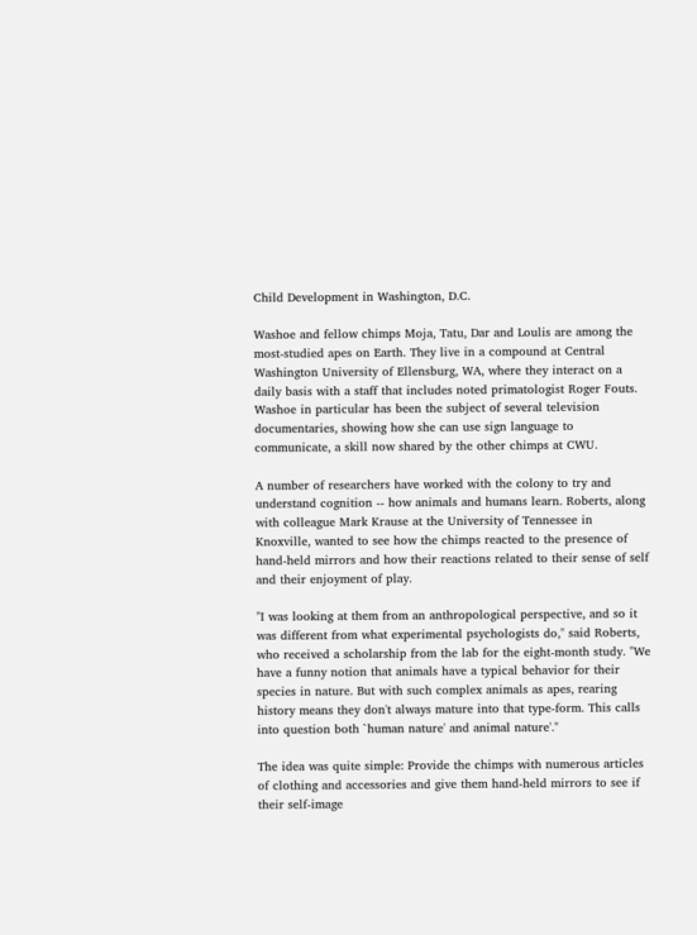Child Development in Washington, D.C.

Washoe and fellow chimps Moja, Tatu, Dar and Loulis are among the most-studied apes on Earth. They live in a compound at Central Washington University of Ellensburg, WA, where they interact on a daily basis with a staff that includes noted primatologist Roger Fouts. Washoe in particular has been the subject of several television documentaries, showing how she can use sign language to communicate, a skill now shared by the other chimps at CWU.

A number of researchers have worked with the colony to try and understand cognition -- how animals and humans learn. Roberts, along with colleague Mark Krause at the University of Tennessee in Knoxville, wanted to see how the chimps reacted to the presence of hand-held mirrors and how their reactions related to their sense of self and their enjoyment of play.

"I was looking at them from an anthropological perspective, and so it was different from what experimental psychologists do," said Roberts, who received a scholarship from the lab for the eight-month study. "We have a funny notion that animals have a typical behavior for their species in nature. But with such complex animals as apes, rearing history means they don't always mature into that type-form. This calls into question both `human nature' and animal nature'."

The idea was quite simple: Provide the chimps with numerous articles of clothing and accessories and give them hand-held mirrors to see if their self-image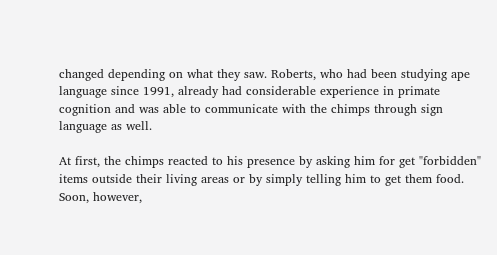changed depending on what they saw. Roberts, who had been studying ape language since 1991, already had considerable experience in primate cognition and was able to communicate with the chimps through sign language as well.

At first, the chimps reacted to his presence by asking him for get "forbidden" items outside their living areas or by simply telling him to get them food. Soon, however,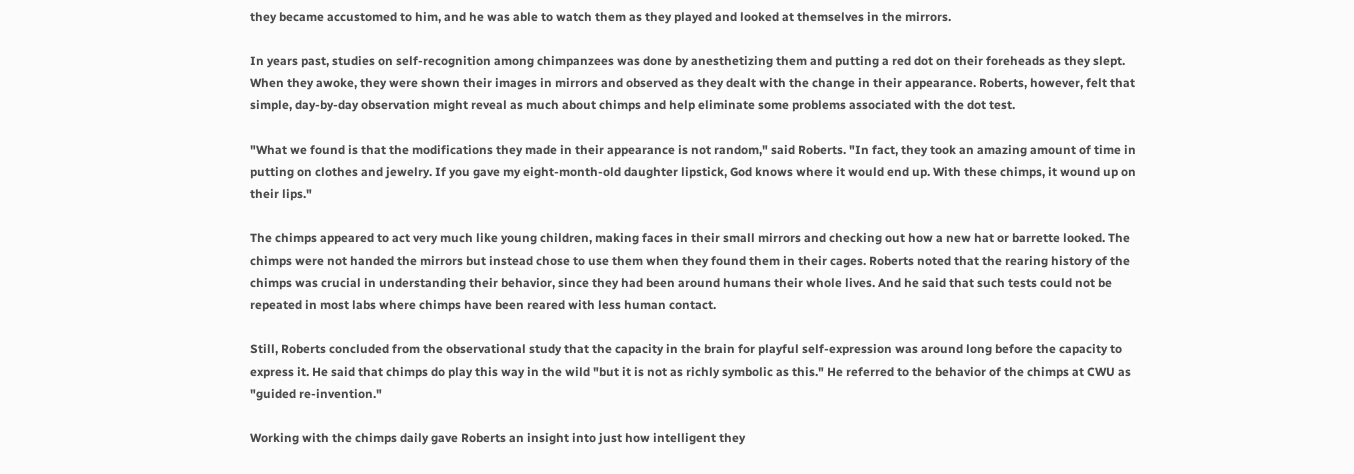they became accustomed to him, and he was able to watch them as they played and looked at themselves in the mirrors.

In years past, studies on self-recognition among chimpanzees was done by anesthetizing them and putting a red dot on their foreheads as they slept. When they awoke, they were shown their images in mirrors and observed as they dealt with the change in their appearance. Roberts, however, felt that simple, day-by-day observation might reveal as much about chimps and help eliminate some problems associated with the dot test.

"What we found is that the modifications they made in their appearance is not random," said Roberts. "In fact, they took an amazing amount of time in putting on clothes and jewelry. If you gave my eight-month-old daughter lipstick, God knows where it would end up. With these chimps, it wound up on their lips."

The chimps appeared to act very much like young children, making faces in their small mirrors and checking out how a new hat or barrette looked. The chimps were not handed the mirrors but instead chose to use them when they found them in their cages. Roberts noted that the rearing history of the chimps was crucial in understanding their behavior, since they had been around humans their whole lives. And he said that such tests could not be repeated in most labs where chimps have been reared with less human contact.

Still, Roberts concluded from the observational study that the capacity in the brain for playful self-expression was around long before the capacity to express it. He said that chimps do play this way in the wild "but it is not as richly symbolic as this." He referred to the behavior of the chimps at CWU as "guided re-invention."

Working with the chimps daily gave Roberts an insight into just how intelligent they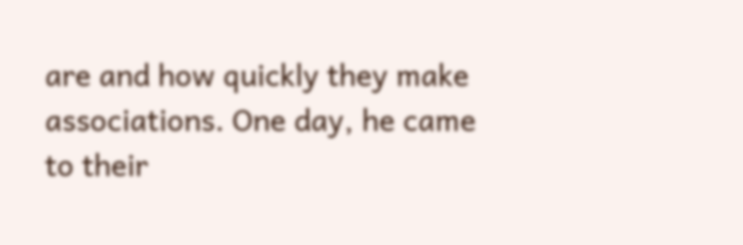are and how quickly they make associations. One day, he came to their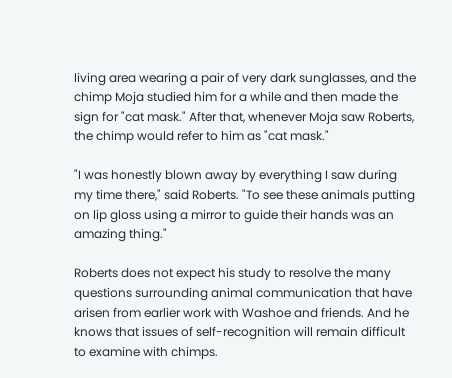living area wearing a pair of very dark sunglasses, and the chimp Moja studied him for a while and then made the sign for "cat mask." After that, whenever Moja saw Roberts, the chimp would refer to him as "cat mask."

"I was honestly blown away by everything I saw during my time there," said Roberts. "To see these animals putting on lip gloss using a mirror to guide their hands was an amazing thing."

Roberts does not expect his study to resolve the many questions surrounding animal communication that have arisen from earlier work with Washoe and friends. And he knows that issues of self-recognition will remain difficult to examine with chimps.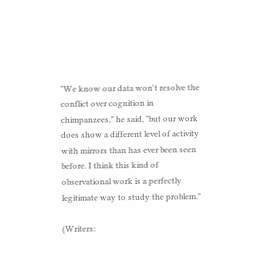"We know our data won't resolve the conflict over cognition in chimpanzees," he said, "but our work does show a different level of activity with mirrors than has ever been seen before. I think this kind of observational work is a perfectly legitimate way to study the problem."

(Writers: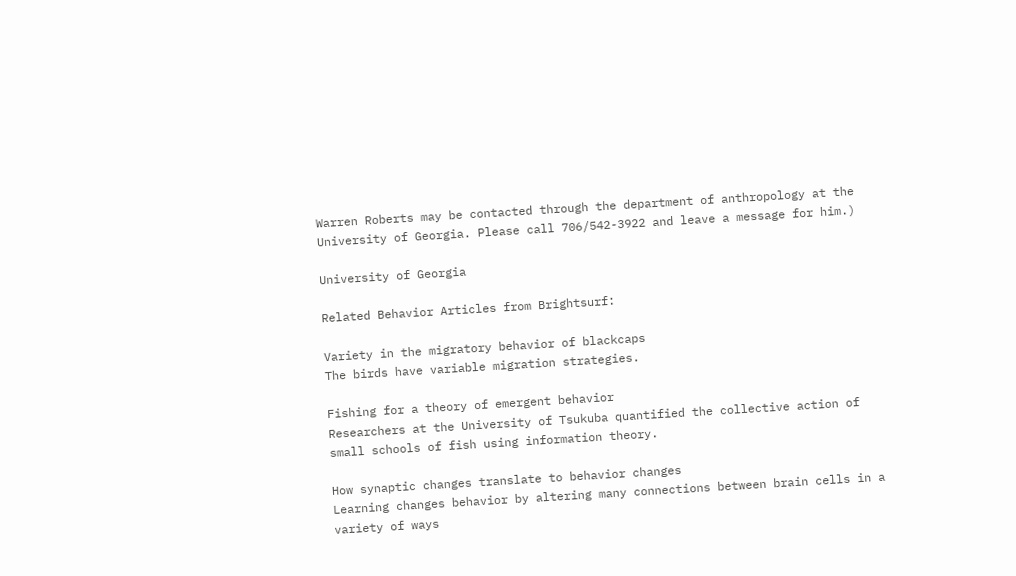Warren Roberts may be contacted through the department of anthropology at the University of Georgia. Please call 706/542-3922 and leave a message for him.)

University of Georgia

Related Behavior Articles from Brightsurf:

Variety in the migratory behavior of blackcaps
The birds have variable migration strategies.

Fishing for a theory of emergent behavior
Researchers at the University of Tsukuba quantified the collective action of small schools of fish using information theory.

How synaptic changes translate to behavior changes
Learning changes behavior by altering many connections between brain cells in a variety of ways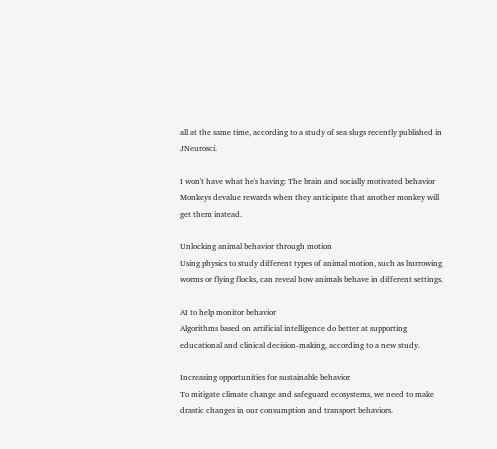all at the same time, according to a study of sea slugs recently published in JNeurosci.

I won't have what he's having: The brain and socially motivated behavior
Monkeys devalue rewards when they anticipate that another monkey will get them instead.

Unlocking animal behavior through motion
Using physics to study different types of animal motion, such as burrowing worms or flying flocks, can reveal how animals behave in different settings.

AI to help monitor behavior
Algorithms based on artificial intelligence do better at supporting educational and clinical decision-making, according to a new study.

Increasing opportunities for sustainable behavior
To mitigate climate change and safeguard ecosystems, we need to make drastic changes in our consumption and transport behaviors.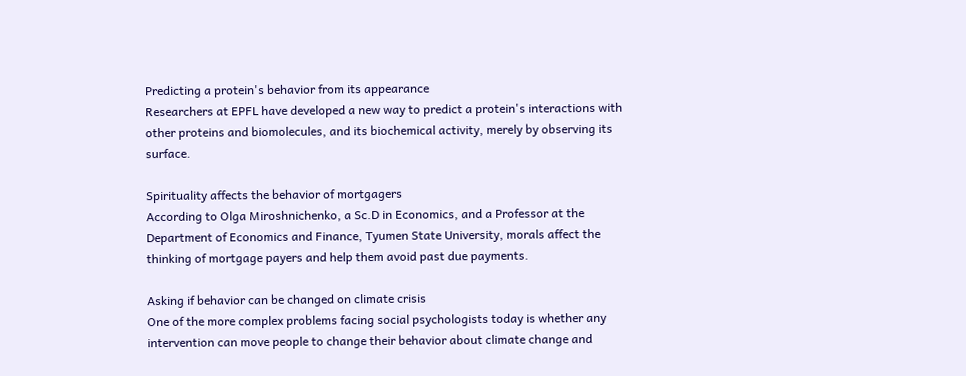Predicting a protein's behavior from its appearance
Researchers at EPFL have developed a new way to predict a protein's interactions with other proteins and biomolecules, and its biochemical activity, merely by observing its surface.

Spirituality affects the behavior of mortgagers
According to Olga Miroshnichenko, a Sc.D in Economics, and a Professor at the Department of Economics and Finance, Tyumen State University, morals affect the thinking of mortgage payers and help them avoid past due payments.

Asking if behavior can be changed on climate crisis
One of the more complex problems facing social psychologists today is whether any intervention can move people to change their behavior about climate change and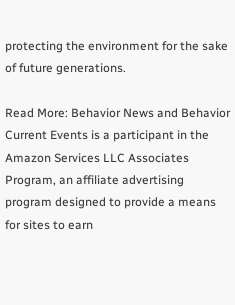protecting the environment for the sake of future generations.

Read More: Behavior News and Behavior Current Events is a participant in the Amazon Services LLC Associates Program, an affiliate advertising program designed to provide a means for sites to earn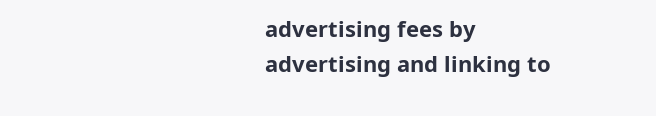advertising fees by advertising and linking to